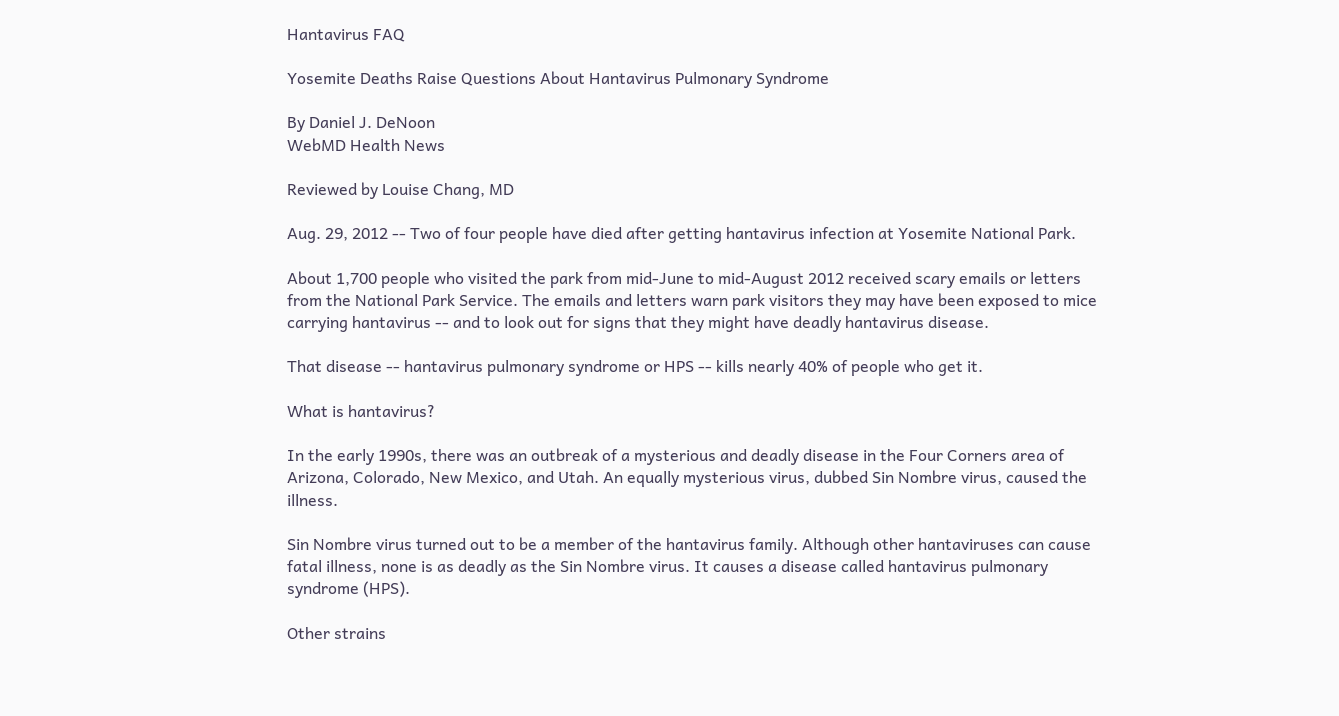Hantavirus FAQ

Yosemite Deaths Raise Questions About Hantavirus Pulmonary Syndrome

By Daniel J. DeNoon
WebMD Health News

Reviewed by Louise Chang, MD

Aug. 29, 2012 -- Two of four people have died after getting hantavirus infection at Yosemite National Park.

About 1,700 people who visited the park from mid-June to mid-August 2012 received scary emails or letters from the National Park Service. The emails and letters warn park visitors they may have been exposed to mice carrying hantavirus -- and to look out for signs that they might have deadly hantavirus disease.

That disease -- hantavirus pulmonary syndrome or HPS -- kills nearly 40% of people who get it.

What is hantavirus?

In the early 1990s, there was an outbreak of a mysterious and deadly disease in the Four Corners area of Arizona, Colorado, New Mexico, and Utah. An equally mysterious virus, dubbed Sin Nombre virus, caused the illness.

Sin Nombre virus turned out to be a member of the hantavirus family. Although other hantaviruses can cause fatal illness, none is as deadly as the Sin Nombre virus. It causes a disease called hantavirus pulmonary syndrome (HPS).

Other strains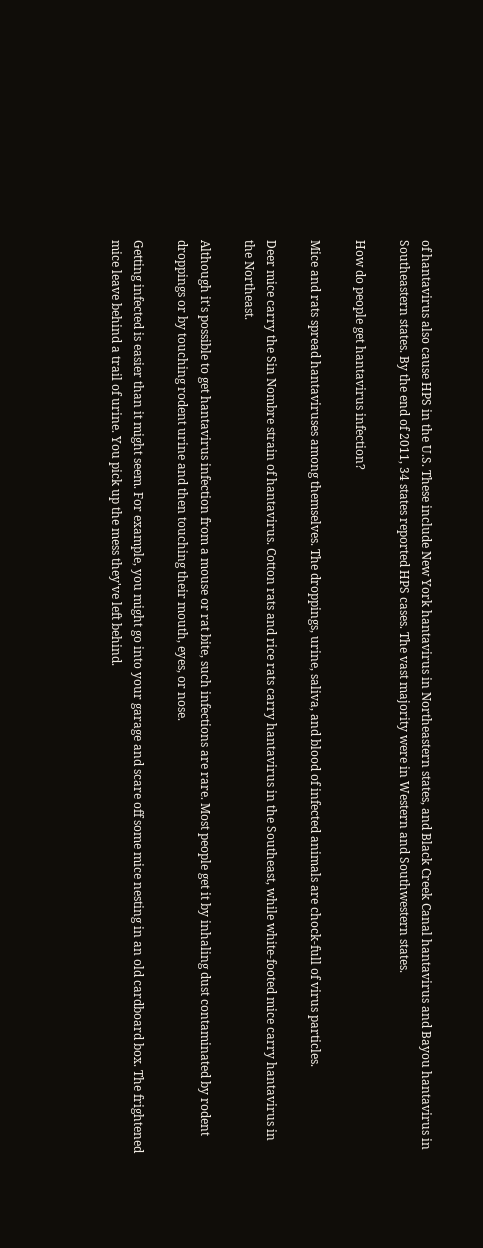of hantavirus also cause HPS in the U.S. These include New York hantavirus in Northeastern states, and Black Creek Canal hantavirus and Bayou hantavirus in Southeastern states. By the end of 2011, 34 states reported HPS cases. The vast majority were in Western and Southwestern states.

How do people get hantavirus infection?

Mice and rats spread hantaviruses among themselves. The droppings, urine, saliva, and blood of infected animals are chock-full of virus particles.

Deer mice carry the Sin Nombre strain of hantavirus. Cotton rats and rice rats carry hantavirus in the Southeast, while white-footed mice carry hantavirus in the Northeast.

Although it's possible to get hantavirus infection from a mouse or rat bite, such infections are rare. Most people get it by inhaling dust contaminated by rodent droppings or by touching rodent urine and then touching their mouth, eyes, or nose.

Getting infected is easier than it might seem. For example, you might go into your garage and scare off some mice nesting in an old cardboard box. The frightened mice leave behind a trail of urine. You pick up the mess they've left behind.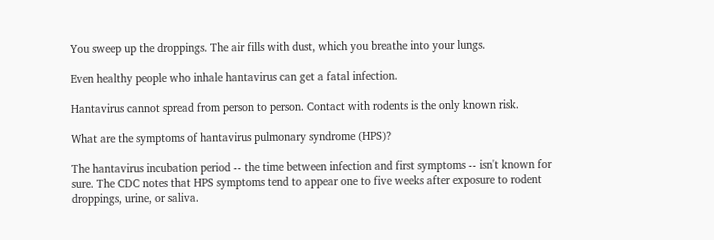You sweep up the droppings. The air fills with dust, which you breathe into your lungs.

Even healthy people who inhale hantavirus can get a fatal infection.

Hantavirus cannot spread from person to person. Contact with rodents is the only known risk.

What are the symptoms of hantavirus pulmonary syndrome (HPS)?

The hantavirus incubation period -- the time between infection and first symptoms -- isn't known for sure. The CDC notes that HPS symptoms tend to appear one to five weeks after exposure to rodent droppings, urine, or saliva.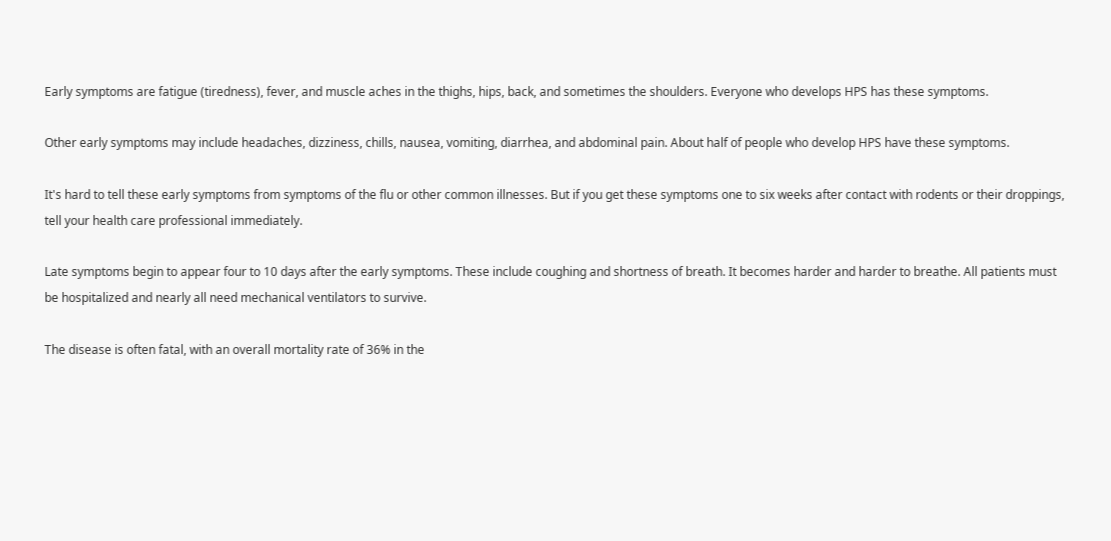Early symptoms are fatigue (tiredness), fever, and muscle aches in the thighs, hips, back, and sometimes the shoulders. Everyone who develops HPS has these symptoms.

Other early symptoms may include headaches, dizziness, chills, nausea, vomiting, diarrhea, and abdominal pain. About half of people who develop HPS have these symptoms.

It's hard to tell these early symptoms from symptoms of the flu or other common illnesses. But if you get these symptoms one to six weeks after contact with rodents or their droppings, tell your health care professional immediately.

Late symptoms begin to appear four to 10 days after the early symptoms. These include coughing and shortness of breath. It becomes harder and harder to breathe. All patients must be hospitalized and nearly all need mechanical ventilators to survive.

The disease is often fatal, with an overall mortality rate of 36% in the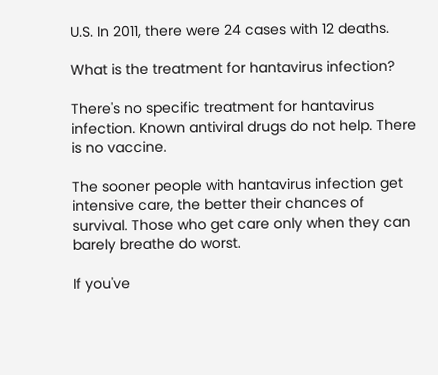U.S. In 2011, there were 24 cases with 12 deaths.

What is the treatment for hantavirus infection?

There's no specific treatment for hantavirus infection. Known antiviral drugs do not help. There is no vaccine.

The sooner people with hantavirus infection get intensive care, the better their chances of survival. Those who get care only when they can barely breathe do worst.

If you've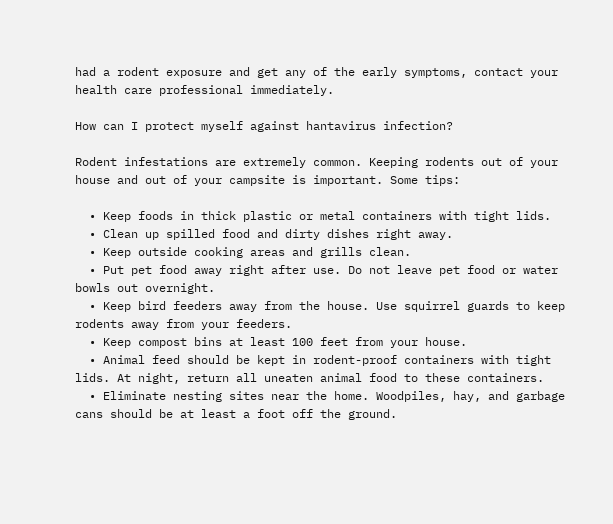had a rodent exposure and get any of the early symptoms, contact your health care professional immediately.

How can I protect myself against hantavirus infection?

Rodent infestations are extremely common. Keeping rodents out of your house and out of your campsite is important. Some tips:

  • Keep foods in thick plastic or metal containers with tight lids.
  • Clean up spilled food and dirty dishes right away.
  • Keep outside cooking areas and grills clean.
  • Put pet food away right after use. Do not leave pet food or water bowls out overnight.
  • Keep bird feeders away from the house. Use squirrel guards to keep rodents away from your feeders.
  • Keep compost bins at least 100 feet from your house.
  • Animal feed should be kept in rodent-proof containers with tight lids. At night, return all uneaten animal food to these containers.
  • Eliminate nesting sites near the home. Woodpiles, hay, and garbage cans should be at least a foot off the ground.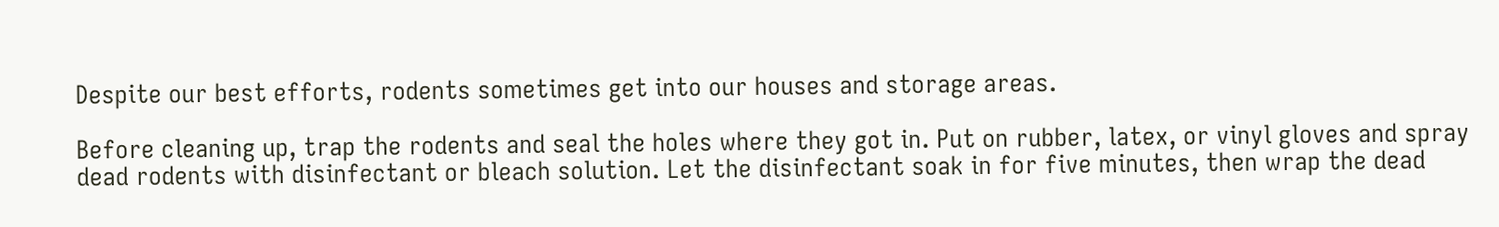Despite our best efforts, rodents sometimes get into our houses and storage areas.

Before cleaning up, trap the rodents and seal the holes where they got in. Put on rubber, latex, or vinyl gloves and spray dead rodents with disinfectant or bleach solution. Let the disinfectant soak in for five minutes, then wrap the dead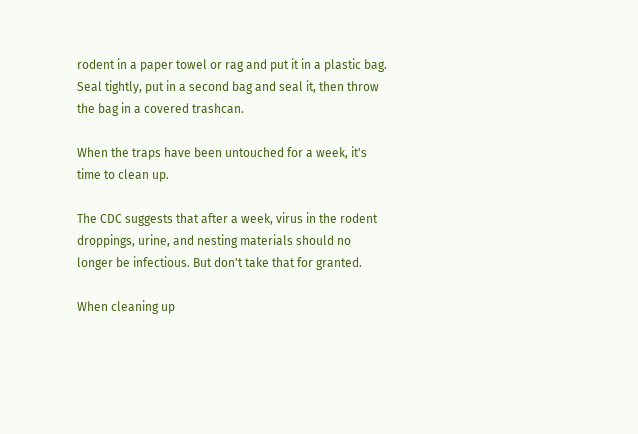rodent in a paper towel or rag and put it in a plastic bag. Seal tightly, put in a second bag and seal it, then throw the bag in a covered trashcan.

When the traps have been untouched for a week, it's time to clean up.

The CDC suggests that after a week, virus in the rodent droppings, urine, and nesting materials should no longer be infectious. But don't take that for granted.

When cleaning up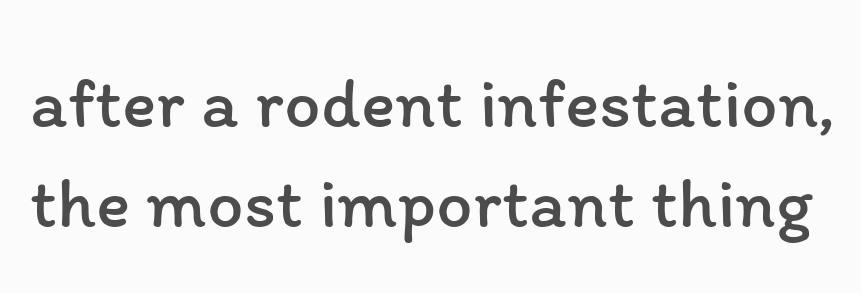after a rodent infestation, the most important thing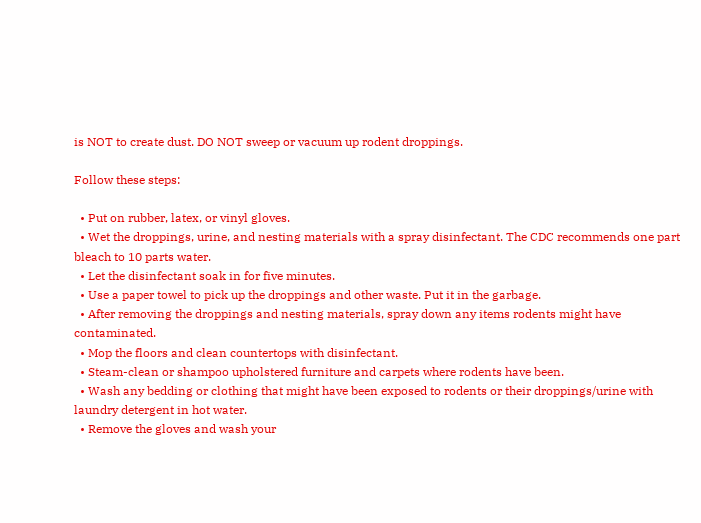is NOT to create dust. DO NOT sweep or vacuum up rodent droppings.

Follow these steps:

  • Put on rubber, latex, or vinyl gloves.
  • Wet the droppings, urine, and nesting materials with a spray disinfectant. The CDC recommends one part bleach to 10 parts water.
  • Let the disinfectant soak in for five minutes.
  • Use a paper towel to pick up the droppings and other waste. Put it in the garbage.
  • After removing the droppings and nesting materials, spray down any items rodents might have contaminated.
  • Mop the floors and clean countertops with disinfectant.
  • Steam-clean or shampoo upholstered furniture and carpets where rodents have been.
  • Wash any bedding or clothing that might have been exposed to rodents or their droppings/urine with laundry detergent in hot water.
  • Remove the gloves and wash your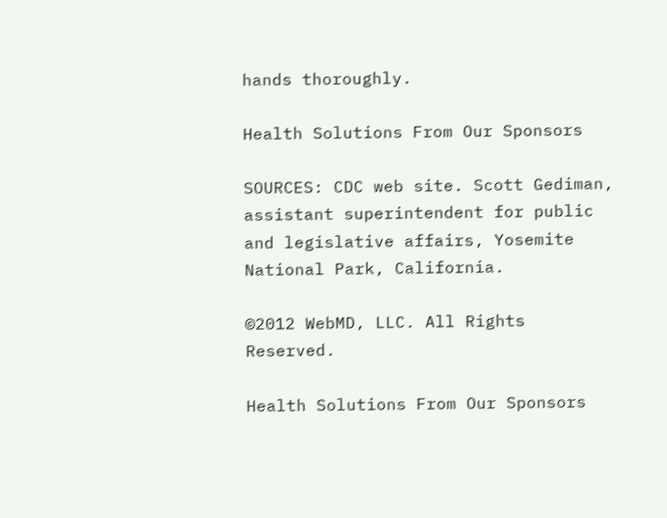hands thoroughly.

Health Solutions From Our Sponsors

SOURCES: CDC web site. Scott Gediman, assistant superintendent for public and legislative affairs, Yosemite National Park, California.

©2012 WebMD, LLC. All Rights Reserved.

Health Solutions From Our Sponsors